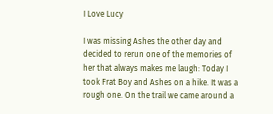I Love Lucy

I was missing Ashes the other day and decided to rerun one of the memories of her that always makes me laugh: Today I took Frat Boy and Ashes on a hike. It was a rough one. On the trail we came around a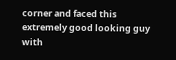corner and faced this extremely good looking guy with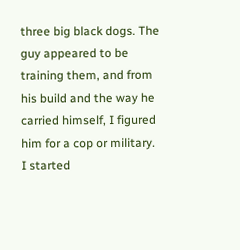three big black dogs. The guy appeared to be training them, and from his build and the way he carried himself, I figured him for a cop or military. I started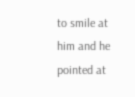to smile at him and he pointed at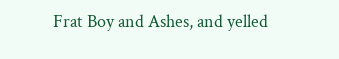Frat Boy and Ashes, and yelled